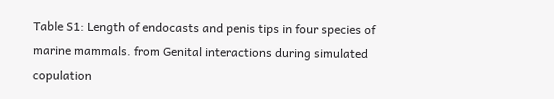Table S1: Length of endocasts and penis tips in four species of marine mammals. from Genital interactions during simulated copulation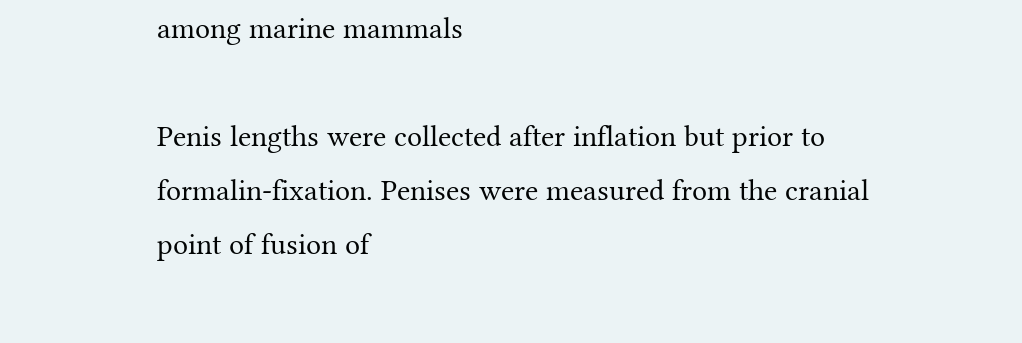among marine mammals

Penis lengths were collected after inflation but prior to formalin-fixation. Penises were measured from the cranial point of fusion of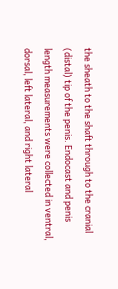the sheath to the shaft through to the cranial (distal) tip of the penis. Endocast and penis length measurements were collected in ventral, dorsal, left lateral, and right lateral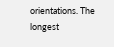orientations. The longest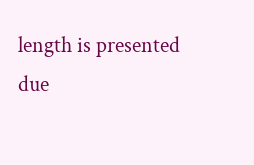length is presented due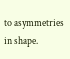to asymmetries in shape.